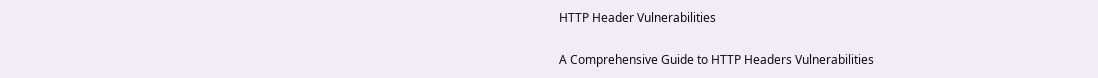HTTP Header Vulnerabilities

A Comprehensive Guide to HTTP Headers Vulnerabilities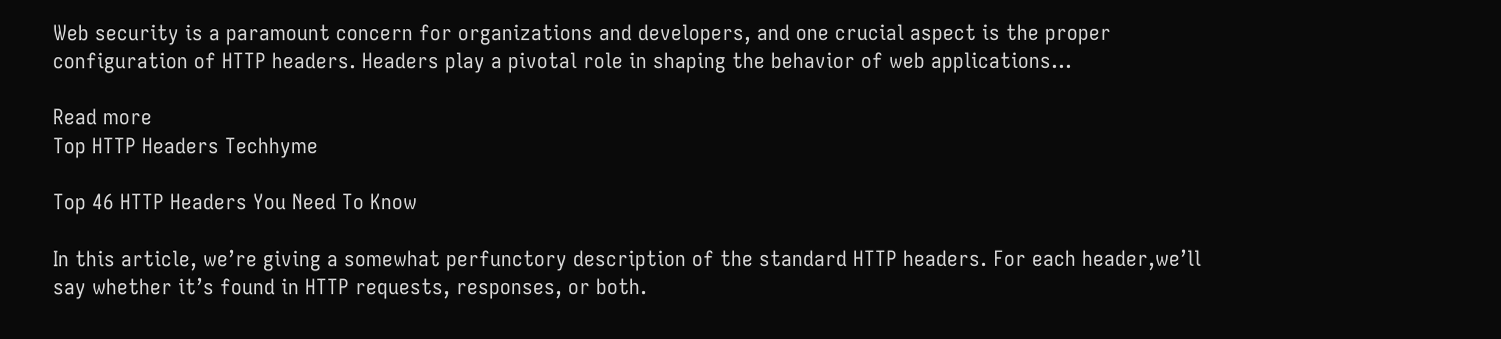Web security is a paramount concern for organizations and developers, and one crucial aspect is the proper configuration of HTTP headers. Headers play a pivotal role in shaping the behavior of web applications…

Read more
Top HTTP Headers Techhyme

Top 46 HTTP Headers You Need To Know

In this article, we’re giving a somewhat perfunctory description of the standard HTTP headers. For each header,we’ll say whether it’s found in HTTP requests, responses, or both.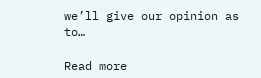we’ll give our opinion as to…

Read more